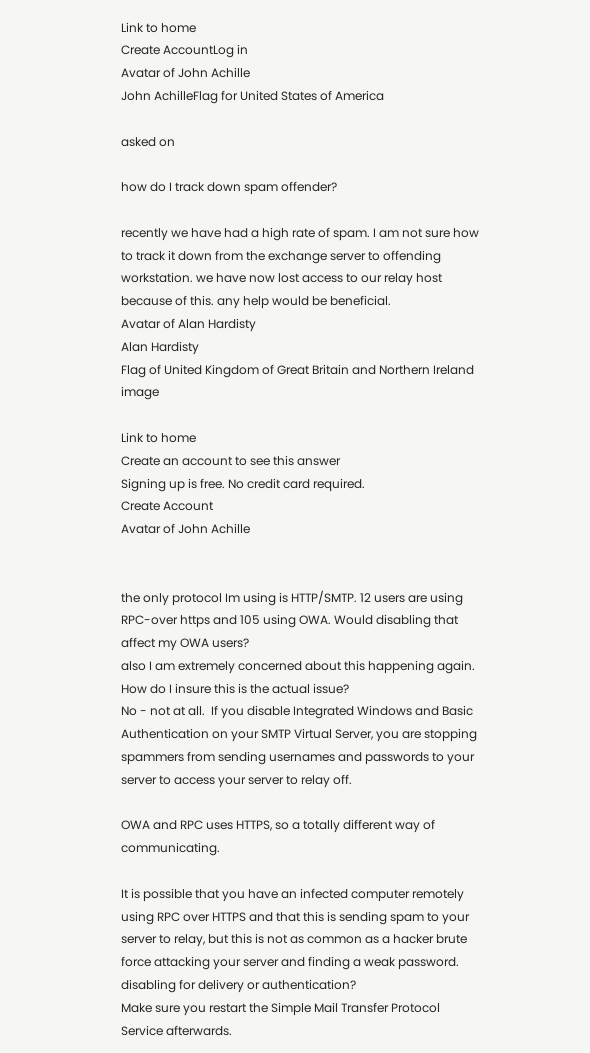Link to home
Create AccountLog in
Avatar of John Achille
John AchilleFlag for United States of America

asked on

how do I track down spam offender?

recently we have had a high rate of spam. I am not sure how to track it down from the exchange server to offending workstation. we have now lost access to our relay host because of this. any help would be beneficial.
Avatar of Alan Hardisty
Alan Hardisty
Flag of United Kingdom of Great Britain and Northern Ireland image

Link to home
Create an account to see this answer
Signing up is free. No credit card required.
Create Account
Avatar of John Achille


the only protocol Im using is HTTP/SMTP. 12 users are using RPC-over https and 105 using OWA. Would disabling that affect my OWA users?
also I am extremely concerned about this happening again. How do I insure this is the actual issue?
No - not at all.  If you disable Integrated Windows and Basic Authentication on your SMTP Virtual Server, you are stopping spammers from sending usernames and passwords to your server to access your server to relay off.

OWA and RPC uses HTTPS, so a totally different way of communicating.

It is possible that you have an infected computer remotely using RPC over HTTPS and that this is sending spam to your server to relay, but this is not as common as a hacker brute force attacking your server and finding a weak password.
disabling for delivery or authentication?
Make sure you restart the Simple Mail Transfer Protocol Service afterwards.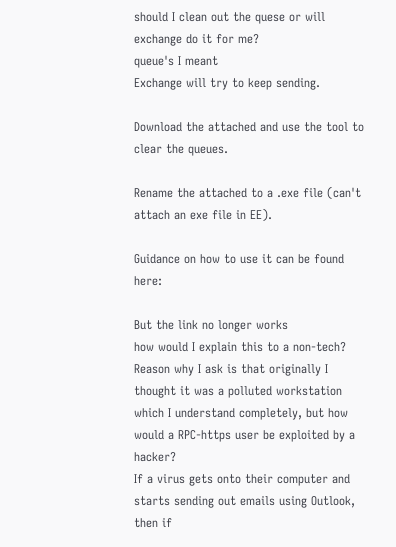should I clean out the quese or will exchange do it for me?
queue's I meant
Exchange will try to keep sending.

Download the attached and use the tool to clear the queues.

Rename the attached to a .exe file (can't attach an exe file in EE).

Guidance on how to use it can be found here:

But the link no longer works
how would I explain this to a non-tech? Reason why I ask is that originally I thought it was a polluted workstation which I understand completely, but how would a RPC-https user be exploited by a hacker?
If a virus gets onto their computer and starts sending out emails using Outlook, then if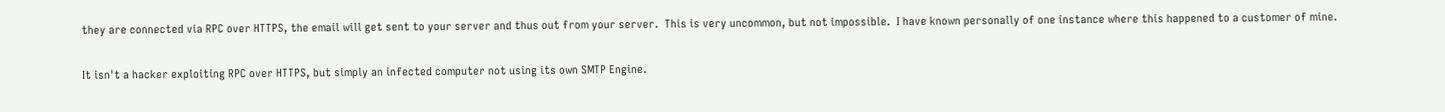they are connected via RPC over HTTPS, the email will get sent to your server and thus out from your server.  This is very uncommon, but not impossible.  I have known personally of one instance where this happened to a customer of mine.

It isn't a hacker exploiting RPC over HTTPS, but simply an infected computer not using its own SMTP Engine.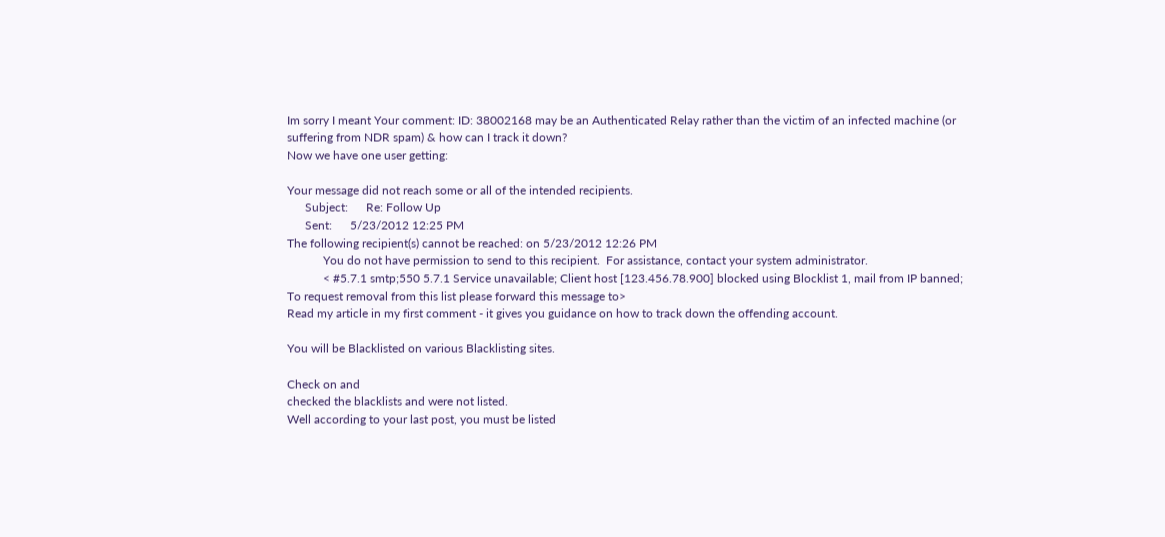Im sorry I meant Your comment: ID: 38002168 may be an Authenticated Relay rather than the victim of an infected machine (or suffering from NDR spam) & how can I track it down?
Now we have one user getting:

Your message did not reach some or all of the intended recipients.
      Subject:      Re: Follow Up
      Sent:      5/23/2012 12:25 PM
The following recipient(s) cannot be reached: on 5/23/2012 12:26 PM
            You do not have permission to send to this recipient.  For assistance, contact your system administrator.
            < #5.7.1 smtp;550 5.7.1 Service unavailable; Client host [123.456.78.900] blocked using Blocklist 1, mail from IP banned; To request removal from this list please forward this message to>
Read my article in my first comment - it gives you guidance on how to track down the offending account.

You will be Blacklisted on various Blacklisting sites.

Check on and
checked the blacklists and were not listed.
Well according to your last post, you must be listed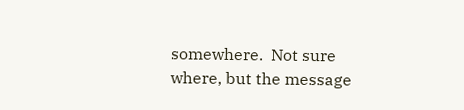somewhere.  Not sure where, but the message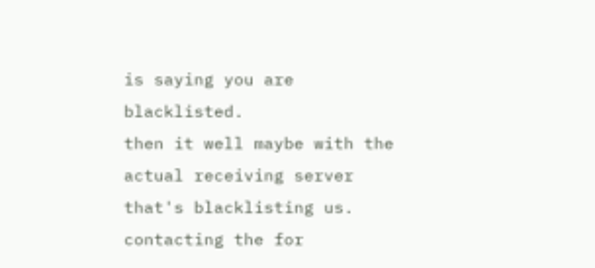is saying you are blacklisted.
then it well maybe with the actual receiving server that's blacklisting us. contacting the for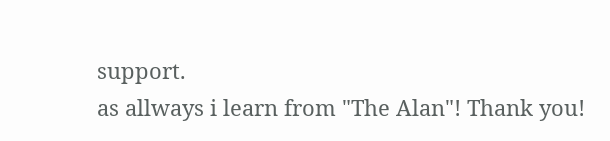support.
as allways i learn from "The Alan"! Thank you!